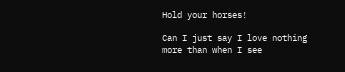Hold your horses!

Can I just say I love nothing more than when I see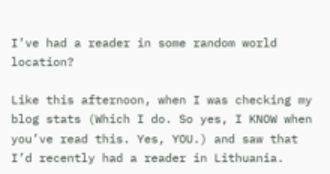I’ve had a reader in some random world location?

Like this afternoon, when I was checking my blog stats (Which I do. So yes, I KNOW when you’ve read this. Yes, YOU.) and saw that I’d recently had a reader in Lithuania.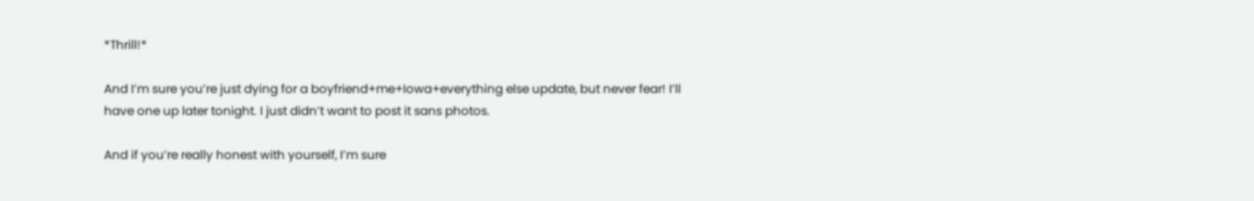*Thrill!*

And I’m sure you’re just dying for a boyfriend+me+Iowa+everything else update, but never fear! I’ll have one up later tonight. I just didn’t want to post it sans photos.

And if you’re really honest with yourself, I’m sure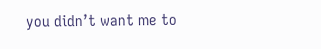you didn’t want me to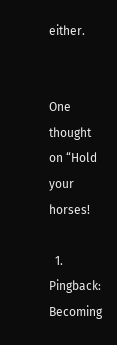either.


One thought on “Hold your horses!

  1. Pingback: Becoming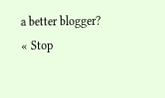a better blogger? « Stop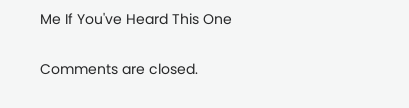Me If You've Heard This One

Comments are closed.